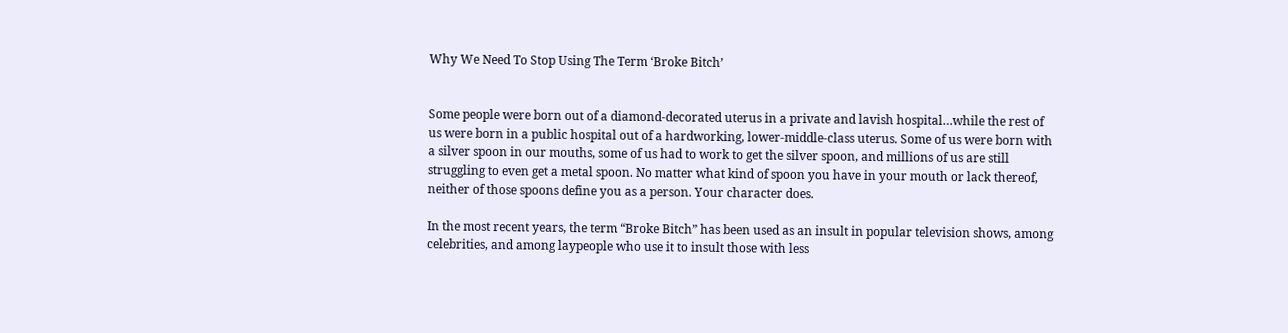Why We Need To Stop Using The Term ‘Broke Bitch’


Some people were born out of a diamond-decorated uterus in a private and lavish hospital…while the rest of us were born in a public hospital out of a hardworking, lower-middle-class uterus. Some of us were born with a silver spoon in our mouths, some of us had to work to get the silver spoon, and millions of us are still struggling to even get a metal spoon. No matter what kind of spoon you have in your mouth or lack thereof, neither of those spoons define you as a person. Your character does.

In the most recent years, the term “Broke Bitch” has been used as an insult in popular television shows, among celebrities, and among laypeople who use it to insult those with less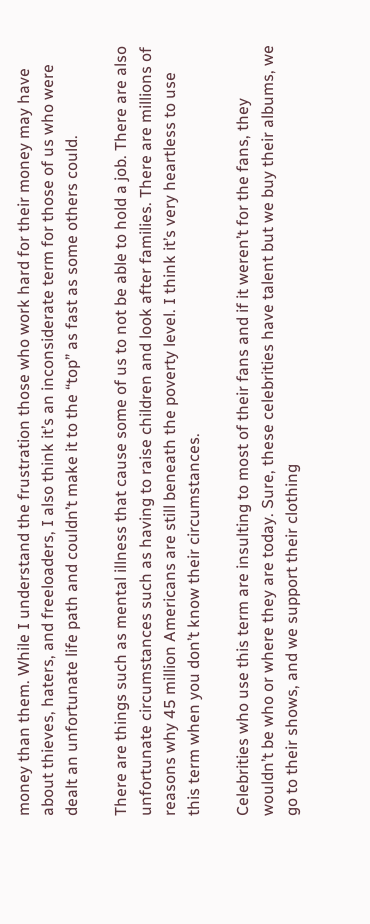money than them. While I understand the frustration those who work hard for their money may have about thieves, haters, and freeloaders, I also think it’s an inconsiderate term for those of us who were dealt an unfortunate life path and couldn’t make it to the “top” as fast as some others could.

There are things such as mental illness that cause some of us to not be able to hold a job. There are also unfortunate circumstances such as having to raise children and look after families. There are millions of reasons why 45 million Americans are still beneath the poverty level. I think it’s very heartless to use this term when you don’t know their circumstances.

Celebrities who use this term are insulting to most of their fans and if it weren’t for the fans, they wouldn’t be who or where they are today. Sure, these celebrities have talent but we buy their albums, we go to their shows, and we support their clothing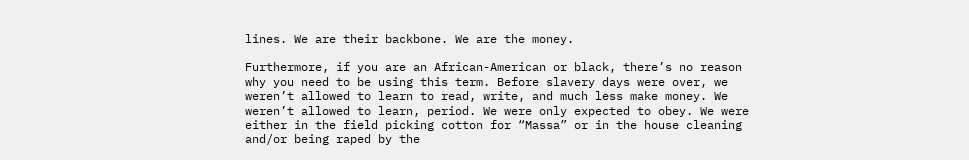lines. We are their backbone. We are the money.

Furthermore, if you are an African-American or black, there’s no reason why you need to be using this term. Before slavery days were over, we weren’t allowed to learn to read, write, and much less make money. We weren’t allowed to learn, period. We were only expected to obey. We were either in the field picking cotton for “Massa” or in the house cleaning and/or being raped by the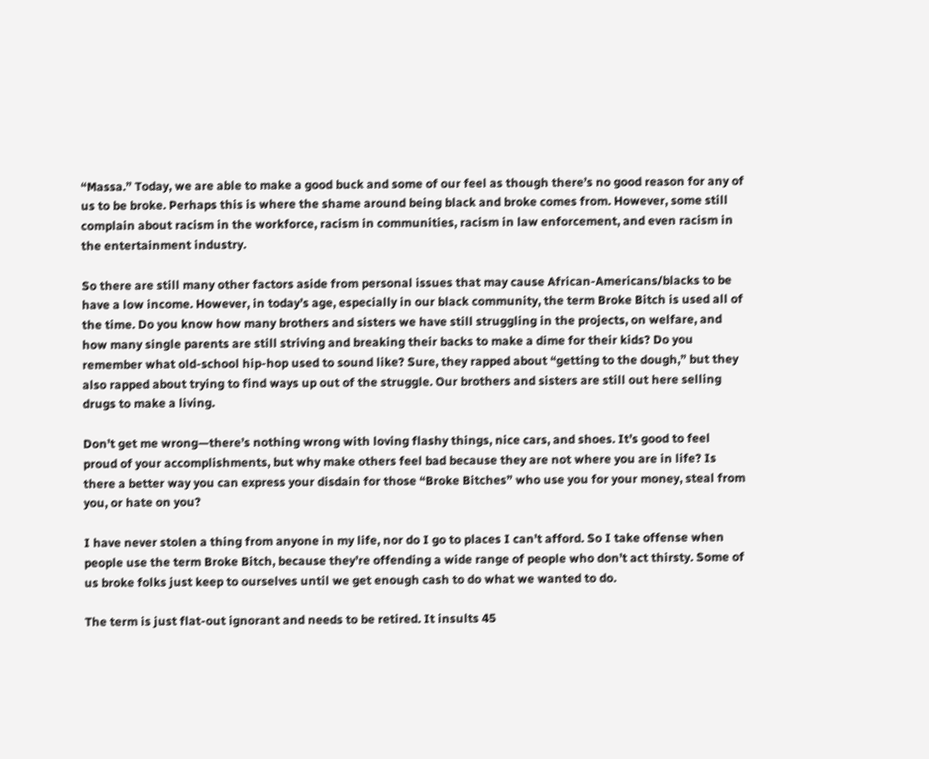“Massa.” Today, we are able to make a good buck and some of our feel as though there’s no good reason for any of us to be broke. Perhaps this is where the shame around being black and broke comes from. However, some still complain about racism in the workforce, racism in communities, racism in law enforcement, and even racism in the entertainment industry.

So there are still many other factors aside from personal issues that may cause African-Americans/blacks to be have a low income. However, in today’s age, especially in our black community, the term Broke Bitch is used all of the time. Do you know how many brothers and sisters we have still struggling in the projects, on welfare, and how many single parents are still striving and breaking their backs to make a dime for their kids? Do you remember what old-school hip-hop used to sound like? Sure, they rapped about “getting to the dough,” but they also rapped about trying to find ways up out of the struggle. Our brothers and sisters are still out here selling drugs to make a living.

Don’t get me wrong—there’s nothing wrong with loving flashy things, nice cars, and shoes. It’s good to feel proud of your accomplishments, but why make others feel bad because they are not where you are in life? Is there a better way you can express your disdain for those “Broke Bitches” who use you for your money, steal from you, or hate on you?

I have never stolen a thing from anyone in my life, nor do I go to places I can’t afford. So I take offense when people use the term Broke Bitch, because they’re offending a wide range of people who don’t act thirsty. Some of us broke folks just keep to ourselves until we get enough cash to do what we wanted to do.

The term is just flat-out ignorant and needs to be retired. It insults 45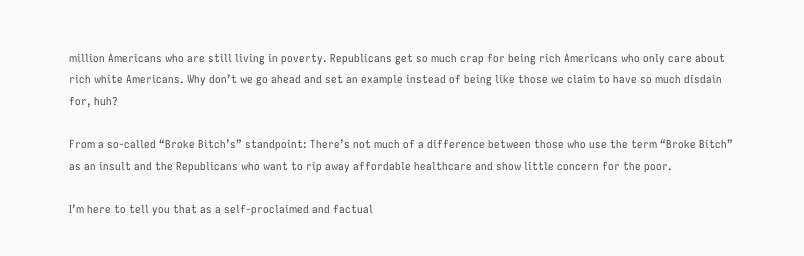million Americans who are still living in poverty. Republicans get so much crap for being rich Americans who only care about rich white Americans. Why don’t we go ahead and set an example instead of being like those we claim to have so much disdain for, huh?

From a so-called “Broke Bitch’s” standpoint: There’s not much of a difference between those who use the term “Broke Bitch” as an insult and the Republicans who want to rip away affordable healthcare and show little concern for the poor.

I’m here to tell you that as a self-proclaimed and factual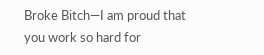Broke Bitch—I am proud that you work so hard for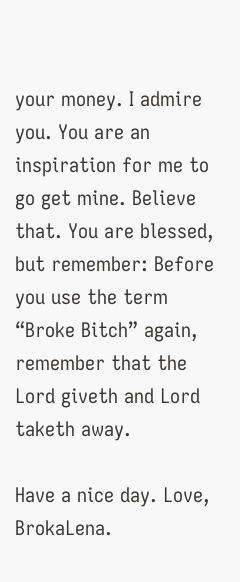your money. I admire you. You are an inspiration for me to go get mine. Believe that. You are blessed, but remember: Before you use the term “Broke Bitch” again, remember that the Lord giveth and Lord taketh away.

Have a nice day. Love, BrokaLena.